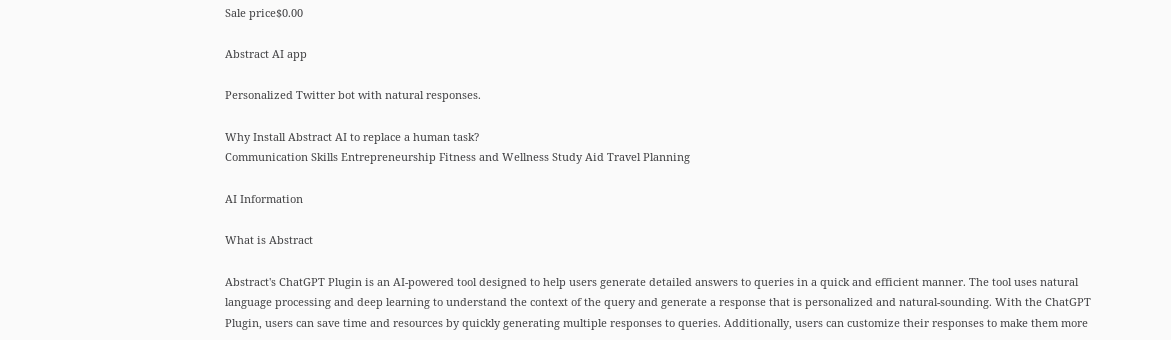Sale price$0.00

Abstract AI app

Personalized Twitter bot with natural responses.

Why Install Abstract AI to replace a human task?
Communication Skills Entrepreneurship Fitness and Wellness Study Aid Travel Planning

AI Information

What is Abstract

Abstract's ChatGPT Plugin is an AI-powered tool designed to help users generate detailed answers to queries in a quick and efficient manner. The tool uses natural language processing and deep learning to understand the context of the query and generate a response that is personalized and natural-sounding. With the ChatGPT Plugin, users can save time and resources by quickly generating multiple responses to queries. Additionally, users can customize their responses to make them more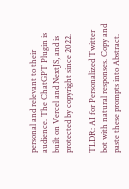personal and relevant to their audience. The ChatGPT Plugin is built on Vercel and NextJS, and is protected by copyright since 2022.

TLDR: AI for Personalized Twitter bot with natural responses. Copy and paste these prompts into Abstract.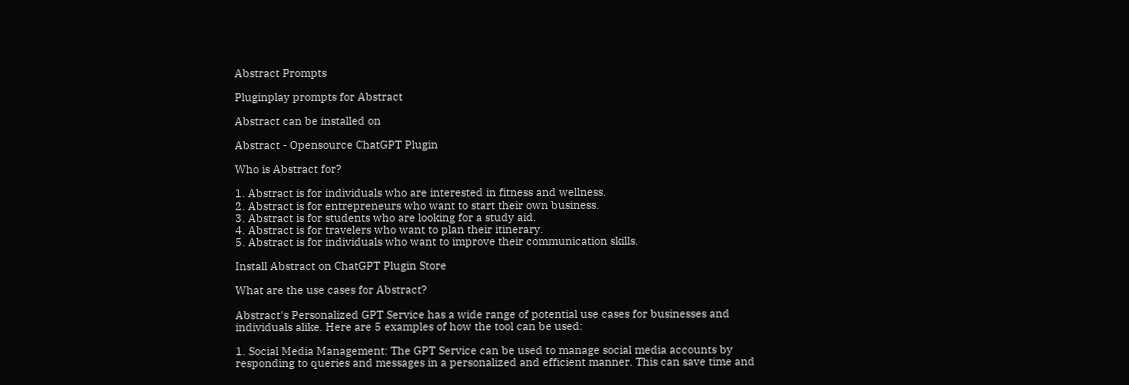Abstract Prompts

Pluginplay prompts for Abstract

Abstract can be installed on

Abstract - Opensource ChatGPT Plugin

Who is Abstract for?

1. Abstract is for individuals who are interested in fitness and wellness.
2. Abstract is for entrepreneurs who want to start their own business.
3. Abstract is for students who are looking for a study aid.
4. Abstract is for travelers who want to plan their itinerary.
5. Abstract is for individuals who want to improve their communication skills.

Install Abstract on ChatGPT Plugin Store

What are the use cases for Abstract?

Abstract's Personalized GPT Service has a wide range of potential use cases for businesses and individuals alike. Here are 5 examples of how the tool can be used:

1. Social Media Management: The GPT Service can be used to manage social media accounts by responding to queries and messages in a personalized and efficient manner. This can save time and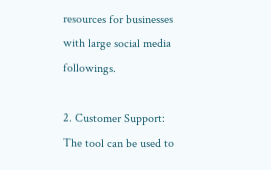resources for businesses with large social media followings.

2. Customer Support: The tool can be used to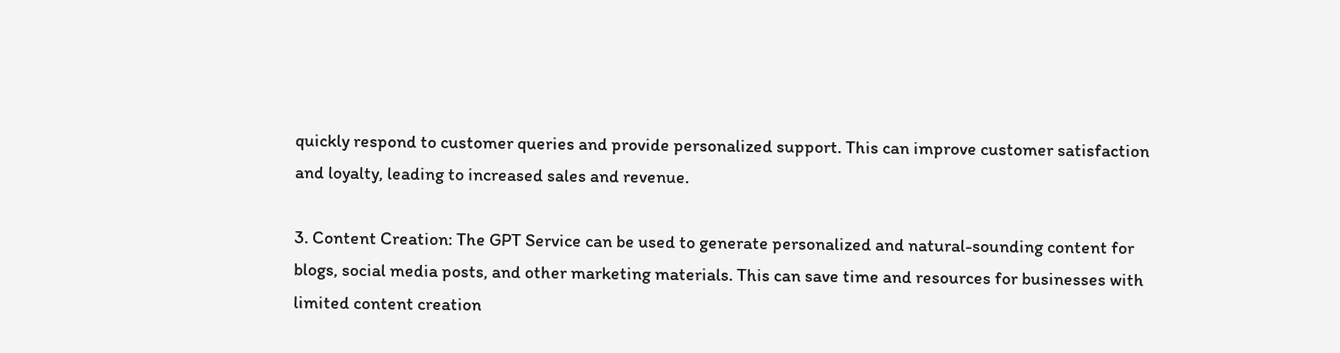quickly respond to customer queries and provide personalized support. This can improve customer satisfaction and loyalty, leading to increased sales and revenue.

3. Content Creation: The GPT Service can be used to generate personalized and natural-sounding content for blogs, social media posts, and other marketing materials. This can save time and resources for businesses with limited content creation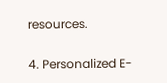resources.

4. Personalized E-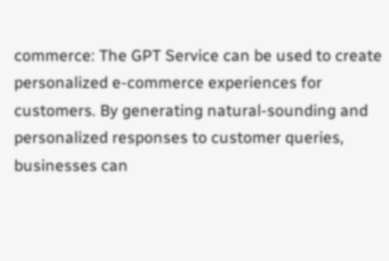commerce: The GPT Service can be used to create personalized e-commerce experiences for customers. By generating natural-sounding and personalized responses to customer queries, businesses can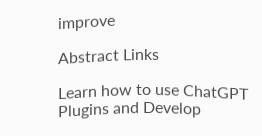improve

Abstract Links

Learn how to use ChatGPT Plugins and Develop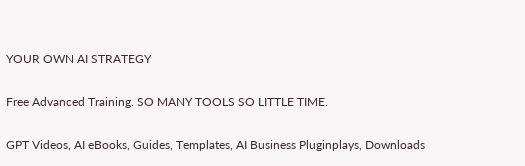YOUR OWN AI STRATEGY

Free Advanced Training. SO MANY TOOLS SO LITTLE TIME.

GPT Videos, AI eBooks, Guides, Templates, AI Business Pluginplays, Downloads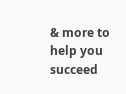& more to help you succeed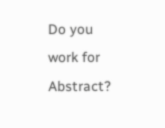Do you work for Abstract?